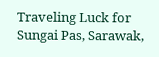Traveling Luck for Sungai Pas, Sarawak,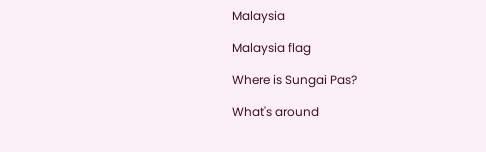Malaysia

Malaysia flag

Where is Sungai Pas?

What's around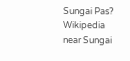Sungai Pas?
Wikipedia near Sungai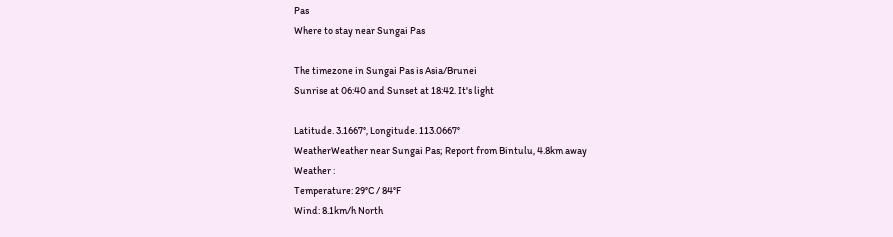Pas
Where to stay near Sungai Pas

The timezone in Sungai Pas is Asia/Brunei
Sunrise at 06:40 and Sunset at 18:42. It's light

Latitude. 3.1667°, Longitude. 113.0667°
WeatherWeather near Sungai Pas; Report from Bintulu, 4.8km away
Weather :
Temperature: 29°C / 84°F
Wind: 8.1km/h North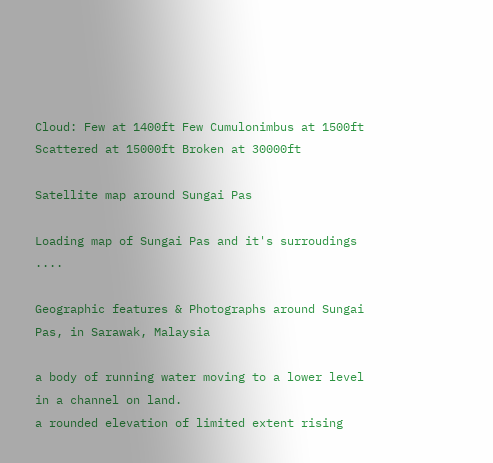Cloud: Few at 1400ft Few Cumulonimbus at 1500ft Scattered at 15000ft Broken at 30000ft

Satellite map around Sungai Pas

Loading map of Sungai Pas and it's surroudings ....

Geographic features & Photographs around Sungai Pas, in Sarawak, Malaysia

a body of running water moving to a lower level in a channel on land.
a rounded elevation of limited extent rising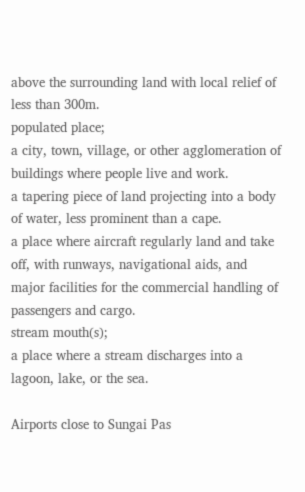above the surrounding land with local relief of less than 300m.
populated place;
a city, town, village, or other agglomeration of buildings where people live and work.
a tapering piece of land projecting into a body of water, less prominent than a cape.
a place where aircraft regularly land and take off, with runways, navigational aids, and major facilities for the commercial handling of passengers and cargo.
stream mouth(s);
a place where a stream discharges into a lagoon, lake, or the sea.

Airports close to Sungai Pas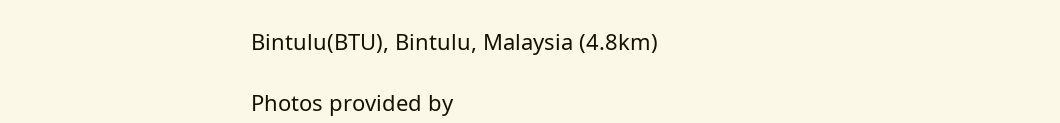Bintulu(BTU), Bintulu, Malaysia (4.8km)

Photos provided by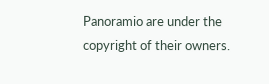Panoramio are under the copyright of their owners.